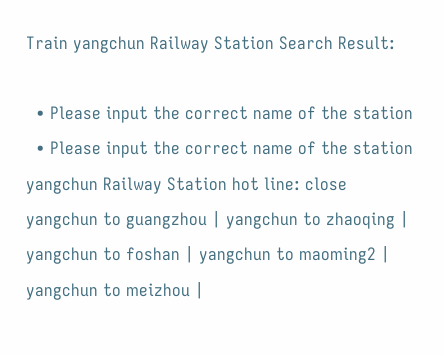Train yangchun Railway Station Search Result:

  • Please input the correct name of the station
  • Please input the correct name of the station
yangchun Railway Station hot line: close
yangchun to guangzhou | yangchun to zhaoqing | yangchun to foshan | yangchun to maoming2 | yangchun to meizhou |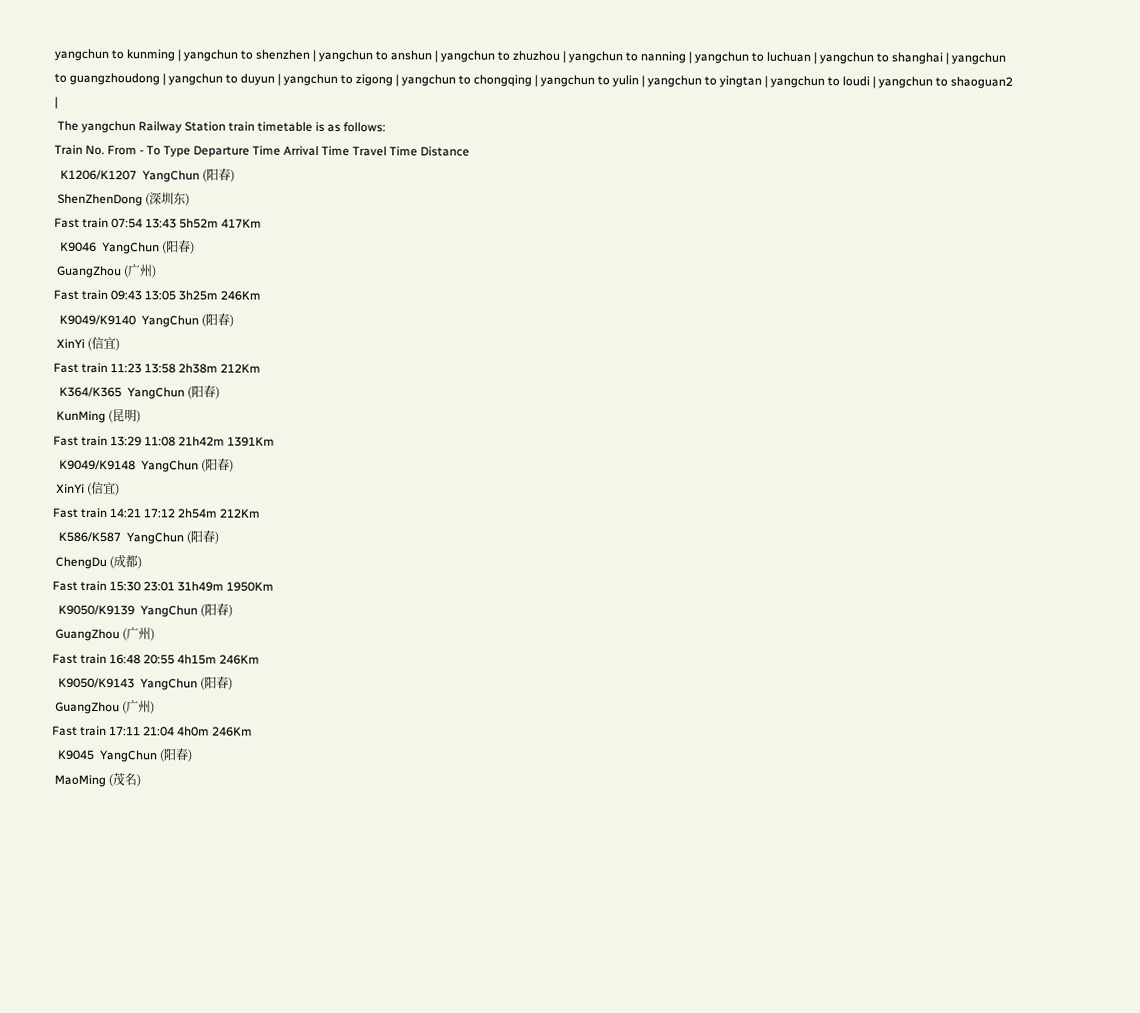yangchun to kunming | yangchun to shenzhen | yangchun to anshun | yangchun to zhuzhou | yangchun to nanning | yangchun to luchuan | yangchun to shanghai | yangchun to guangzhoudong | yangchun to duyun | yangchun to zigong | yangchun to chongqing | yangchun to yulin | yangchun to yingtan | yangchun to loudi | yangchun to shaoguan2 |
 The yangchun Railway Station train timetable is as follows:
Train No. From - To Type Departure Time Arrival Time Travel Time Distance
  K1206/K1207  YangChun (阳春)
 ShenZhenDong (深圳东)
Fast train 07:54 13:43 5h52m 417Km
  K9046  YangChun (阳春)
 GuangZhou (广州)
Fast train 09:43 13:05 3h25m 246Km
  K9049/K9140  YangChun (阳春)
 XinYi (信宜)
Fast train 11:23 13:58 2h38m 212Km
  K364/K365  YangChun (阳春)
 KunMing (昆明)
Fast train 13:29 11:08 21h42m 1391Km
  K9049/K9148  YangChun (阳春)
 XinYi (信宜)
Fast train 14:21 17:12 2h54m 212Km
  K586/K587  YangChun (阳春)
 ChengDu (成都)
Fast train 15:30 23:01 31h49m 1950Km
  K9050/K9139  YangChun (阳春)
 GuangZhou (广州)
Fast train 16:48 20:55 4h15m 246Km
  K9050/K9143  YangChun (阳春)
 GuangZhou (广州)
Fast train 17:11 21:04 4h0m 246Km
  K9045  YangChun (阳春)
 MaoMing (茂名)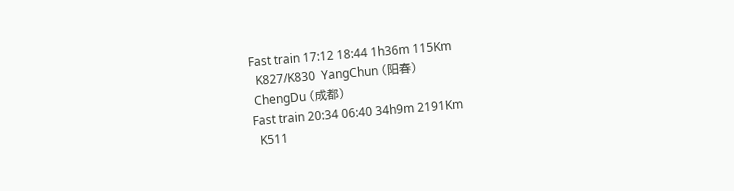Fast train 17:12 18:44 1h36m 115Km
  K827/K830  YangChun (阳春)
 ChengDu (成都)
Fast train 20:34 06:40 34h9m 2191Km
  K511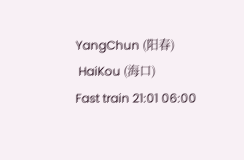YangChun (阳春)
 HaiKou (海口)
Fast train 21:01 06:00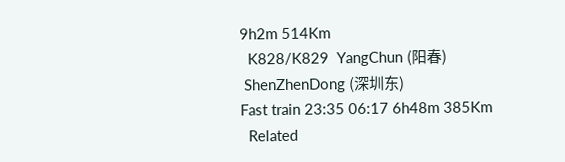9h2m 514Km
  K828/K829  YangChun (阳春)
 ShenZhenDong (深圳东)
Fast train 23:35 06:17 6h48m 385Km
  Related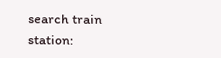search train station: